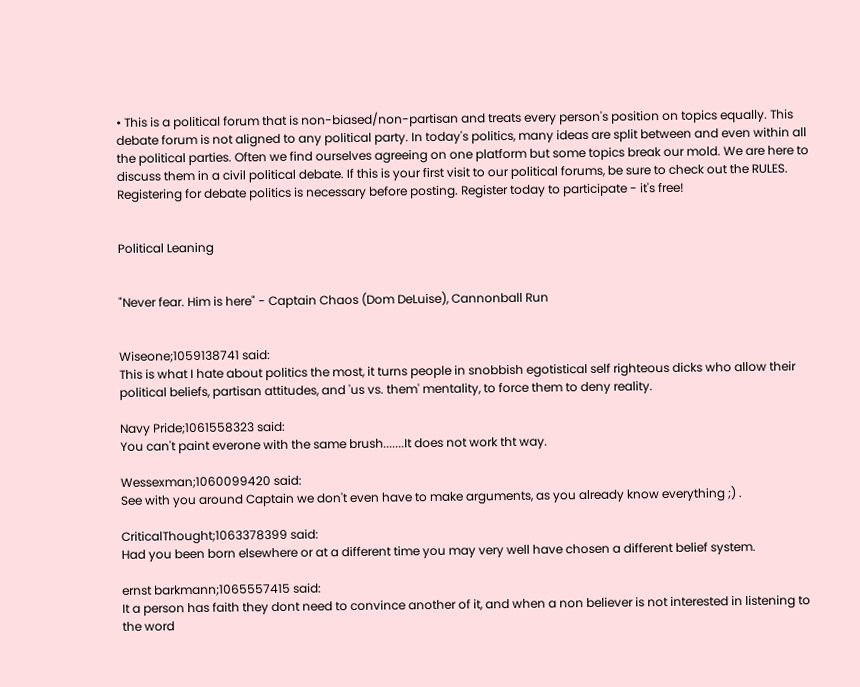• This is a political forum that is non-biased/non-partisan and treats every person's position on topics equally. This debate forum is not aligned to any political party. In today's politics, many ideas are split between and even within all the political parties. Often we find ourselves agreeing on one platform but some topics break our mold. We are here to discuss them in a civil political debate. If this is your first visit to our political forums, be sure to check out the RULES. Registering for debate politics is necessary before posting. Register today to participate - it's free!


Political Leaning


"Never fear. Him is here" - Captain Chaos (Dom DeLuise), Cannonball Run


Wiseone;1059138741 said:
This is what I hate about politics the most, it turns people in snobbish egotistical self righteous dicks who allow their political beliefs, partisan attitudes, and 'us vs. them' mentality, to force them to deny reality.

Navy Pride;1061558323 said:
You can't paint everone with the same brush.......It does not work tht way.

Wessexman;1060099420 said:
See with you around Captain we don't even have to make arguments, as you already know everything ;) .

CriticalThought;1063378399 said:
Had you been born elsewhere or at a different time you may very well have chosen a different belief system.

ernst barkmann;1065557415 said:
It a person has faith they dont need to convince another of it, and when a non believer is not interested in listening to the word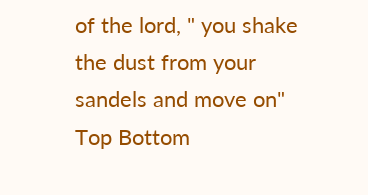of the lord, " you shake the dust from your sandels and move on"
Top Bottom